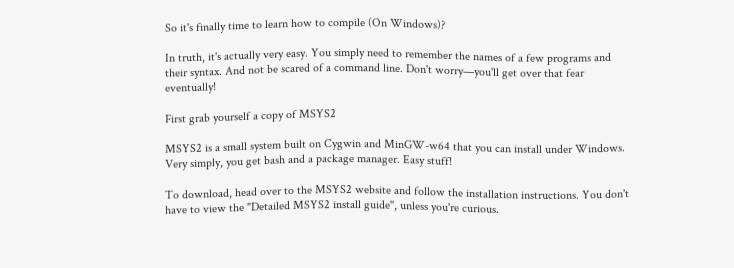So it's finally time to learn how to compile (On Windows)?

In truth, it's actually very easy. You simply need to remember the names of a few programs and their syntax. And not be scared of a command line. Don't worry—you'll get over that fear eventually!

First grab yourself a copy of MSYS2

MSYS2 is a small system built on Cygwin and MinGW-w64 that you can install under Windows. Very simply, you get bash and a package manager. Easy stuff!

To download, head over to the MSYS2 website and follow the installation instructions. You don't have to view the "Detailed MSYS2 install guide", unless you're curious.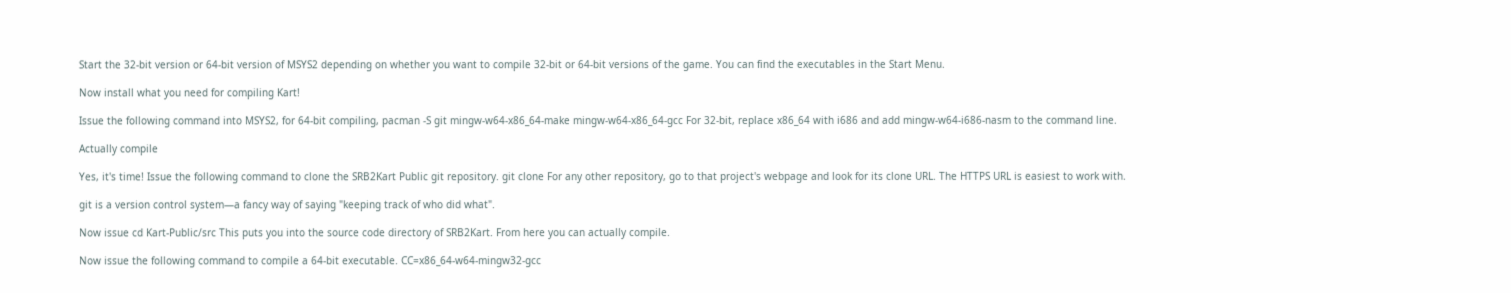Start the 32-bit version or 64-bit version of MSYS2 depending on whether you want to compile 32-bit or 64-bit versions of the game. You can find the executables in the Start Menu.

Now install what you need for compiling Kart!

Issue the following command into MSYS2, for 64-bit compiling, pacman -S git mingw-w64-x86_64-make mingw-w64-x86_64-gcc For 32-bit, replace x86_64 with i686 and add mingw-w64-i686-nasm to the command line.

Actually compile

Yes, it's time! Issue the following command to clone the SRB2Kart Public git repository. git clone For any other repository, go to that project's webpage and look for its clone URL. The HTTPS URL is easiest to work with.

git is a version control system—a fancy way of saying "keeping track of who did what".

Now issue cd Kart-Public/src This puts you into the source code directory of SRB2Kart. From here you can actually compile.

Now issue the following command to compile a 64-bit executable. CC=x86_64-w64-mingw32-gcc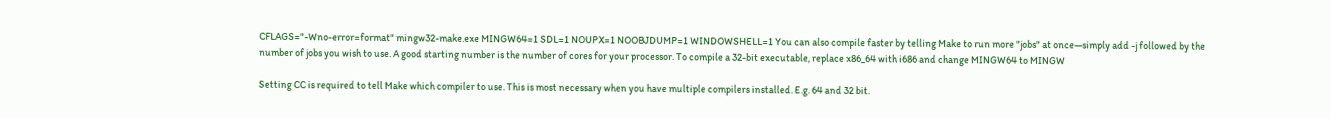CFLAGS="-Wno-error=format" mingw32-make.exe MINGW64=1 SDL=1 NOUPX=1 NOOBJDUMP=1 WINDOWSHELL=1 You can also compile faster by telling Make to run more "jobs" at once—simply add -j followed by the number of jobs you wish to use. A good starting number is the number of cores for your processor. To compile a 32-bit executable, replace x86_64 with i686 and change MINGW64 to MINGW

Setting CC is required to tell Make which compiler to use. This is most necessary when you have multiple compilers installed. E.g. 64 and 32 bit.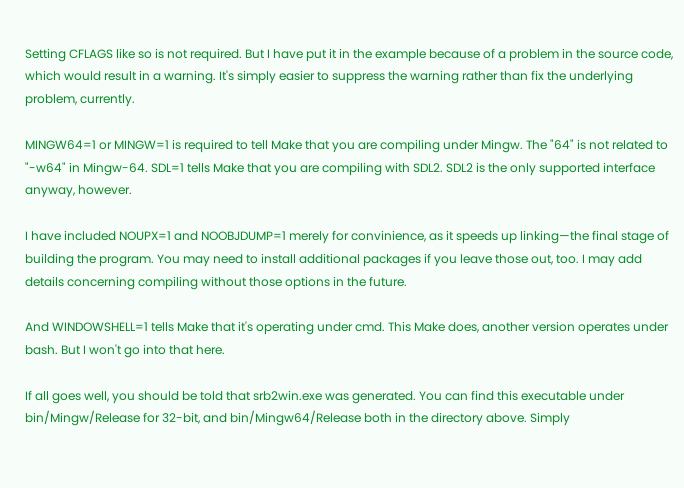Setting CFLAGS like so is not required. But I have put it in the example because of a problem in the source code, which would result in a warning. It's simply easier to suppress the warning rather than fix the underlying problem, currently.

MINGW64=1 or MINGW=1 is required to tell Make that you are compiling under Mingw. The "64" is not related to "-w64" in Mingw-64. SDL=1 tells Make that you are compiling with SDL2. SDL2 is the only supported interface anyway, however.

I have included NOUPX=1 and NOOBJDUMP=1 merely for convinience, as it speeds up linking—the final stage of building the program. You may need to install additional packages if you leave those out, too. I may add details concerning compiling without those options in the future.

And WINDOWSHELL=1 tells Make that it's operating under cmd. This Make does, another version operates under bash. But I won't go into that here.

If all goes well, you should be told that srb2win.exe was generated. You can find this executable under bin/Mingw/Release for 32-bit, and bin/Mingw64/Release both in the directory above. Simply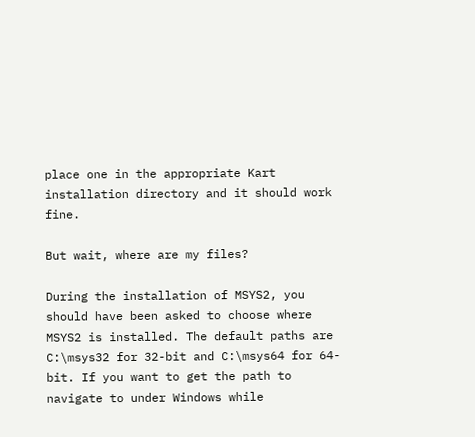place one in the appropriate Kart installation directory and it should work fine.

But wait, where are my files?

During the installation of MSYS2, you should have been asked to choose where MSYS2 is installed. The default paths are C:\msys32 for 32-bit and C:\msys64 for 64-bit. If you want to get the path to navigate to under Windows while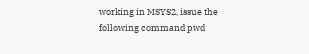working in MSYS2, issue the following command pwd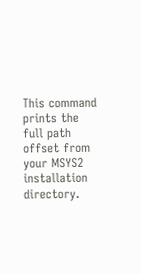This command prints the full path offset from your MSYS2 installation directory.